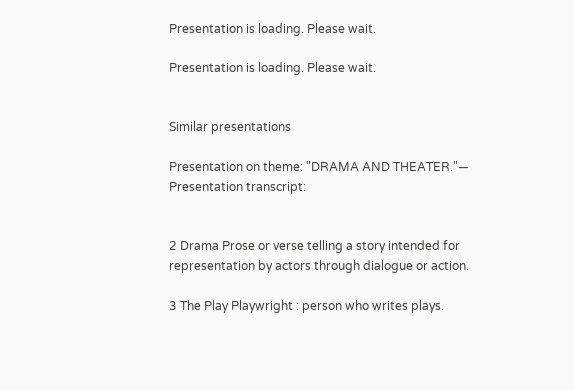Presentation is loading. Please wait.

Presentation is loading. Please wait.


Similar presentations

Presentation on theme: "DRAMA AND THEATER."— Presentation transcript:


2 Drama Prose or verse telling a story intended for representation by actors through dialogue or action.

3 The Play Playwright : person who writes plays.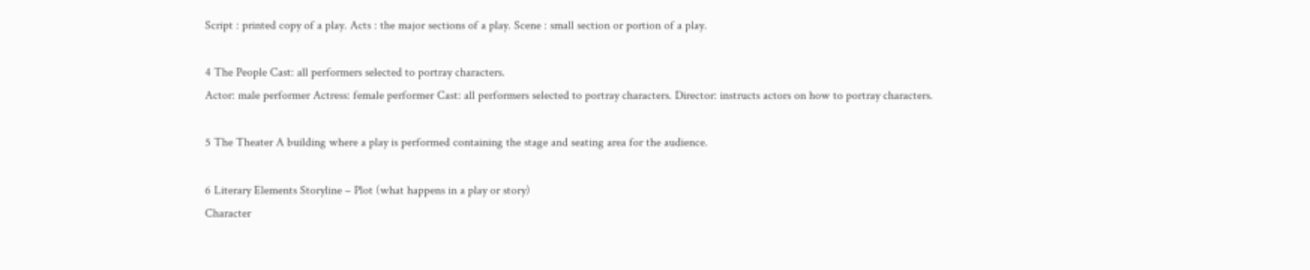Script : printed copy of a play. Acts : the major sections of a play. Scene : small section or portion of a play.

4 The People Cast: all performers selected to portray characters.
Actor: male performer Actress: female performer Cast: all performers selected to portray characters. Director: instructs actors on how to portray characters.

5 The Theater A building where a play is performed containing the stage and seating area for the audience.

6 Literary Elements Storyline – Plot (what happens in a play or story)
Character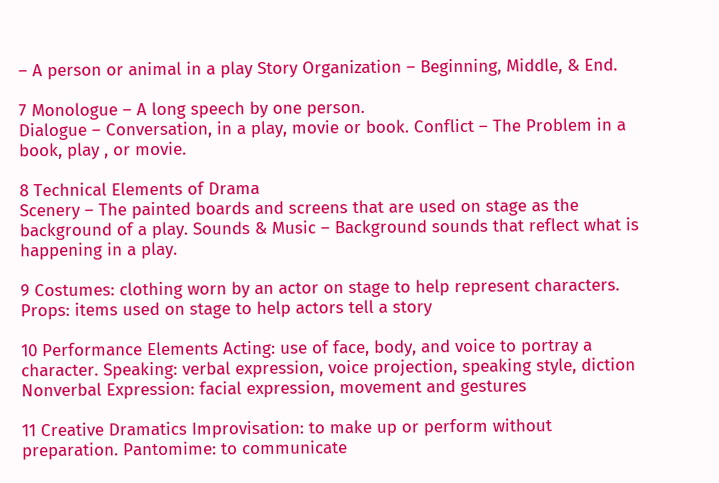– A person or animal in a play Story Organization – Beginning, Middle, & End.

7 Monologue – A long speech by one person.
Dialogue – Conversation, in a play, movie or book. Conflict – The Problem in a book, play , or movie.

8 Technical Elements of Drama
Scenery – The painted boards and screens that are used on stage as the background of a play. Sounds & Music – Background sounds that reflect what is happening in a play.

9 Costumes: clothing worn by an actor on stage to help represent characters.
Props: items used on stage to help actors tell a story

10 Performance Elements Acting: use of face, body, and voice to portray a character. Speaking: verbal expression, voice projection, speaking style, diction Nonverbal Expression: facial expression, movement and gestures

11 Creative Dramatics Improvisation: to make up or perform without preparation. Pantomime: to communicate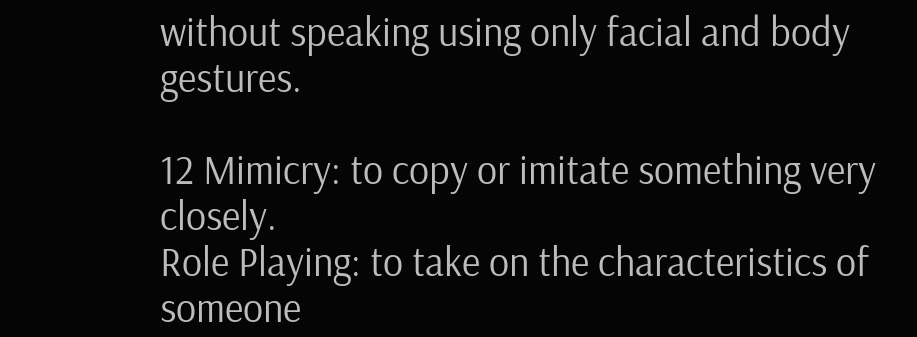without speaking using only facial and body gestures.

12 Mimicry: to copy or imitate something very closely.
Role Playing: to take on the characteristics of someone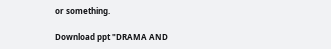or something.

Download ppt "DRAMA AND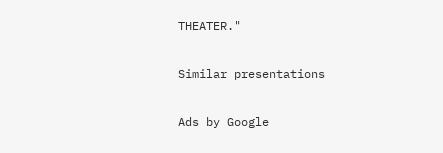THEATER."

Similar presentations

Ads by Google